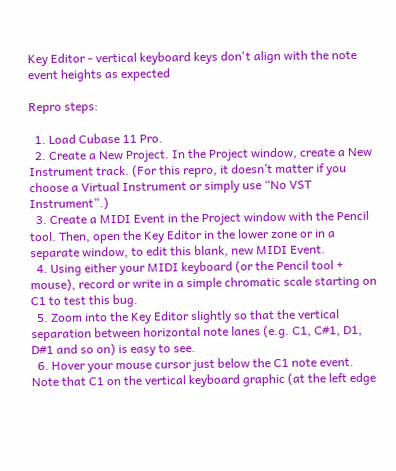Key Editor - vertical keyboard keys don't align with the note event heights as expected

Repro steps:

  1. Load Cubase 11 Pro.
  2. Create a New Project. In the Project window, create a New Instrument track. (For this repro, it doesn’t matter if you choose a Virtual Instrument or simply use “No VST Instrument”.)
  3. Create a MIDI Event in the Project window with the Pencil tool. Then, open the Key Editor in the lower zone or in a separate window, to edit this blank, new MIDI Event.
  4. Using either your MIDI keyboard (or the Pencil tool + mouse), record or write in a simple chromatic scale starting on C1 to test this bug.
  5. Zoom into the Key Editor slightly so that the vertical separation between horizontal note lanes (e.g. C1, C#1, D1, D#1 and so on) is easy to see.
  6. Hover your mouse cursor just below the C1 note event. Note that C1 on the vertical keyboard graphic (at the left edge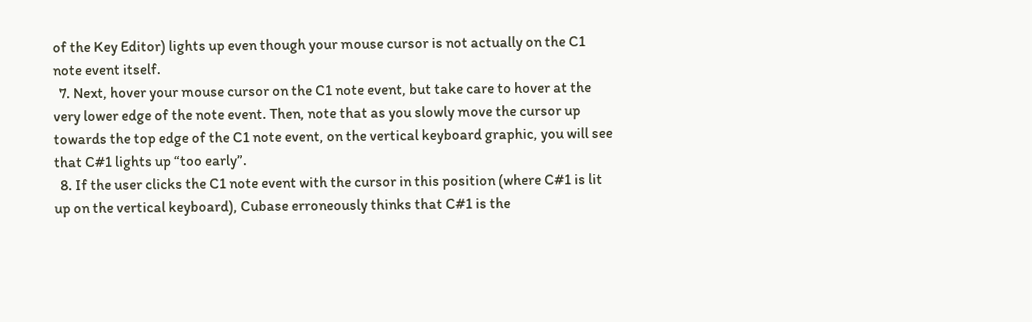of the Key Editor) lights up even though your mouse cursor is not actually on the C1 note event itself.
  7. Next, hover your mouse cursor on the C1 note event, but take care to hover at the very lower edge of the note event. Then, note that as you slowly move the cursor up towards the top edge of the C1 note event, on the vertical keyboard graphic, you will see that C#1 lights up “too early”.
  8. If the user clicks the C1 note event with the cursor in this position (where C#1 is lit up on the vertical keyboard), Cubase erroneously thinks that C#1 is the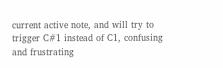current active note, and will try to trigger C#1 instead of C1, confusing and frustrating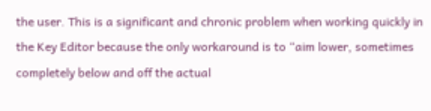the user. This is a significant and chronic problem when working quickly in the Key Editor because the only workaround is to “aim lower, sometimes completely below and off the actual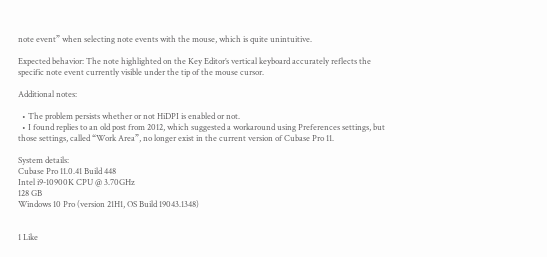note event” when selecting note events with the mouse, which is quite unintuitive.

Expected behavior: The note highlighted on the Key Editor’s vertical keyboard accurately reflects the specific note event currently visible under the tip of the mouse cursor.

Additional notes:

  • The problem persists whether or not HiDPI is enabled or not.
  • I found replies to an old post from 2012, which suggested a workaround using Preferences settings, but those settings, called “Work Area”, no longer exist in the current version of Cubase Pro 11.

System details:
Cubase Pro 11.0.41 Build 448
Intel i9-10900K CPU @ 3.70GHz
128 GB
Windows 10 Pro (version 21H1, OS Build 19043.1348)


1 Like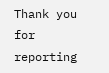Thank you for reporting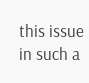this issue in such a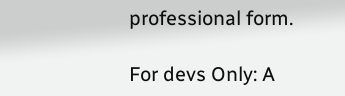professional form.

For devs Only: A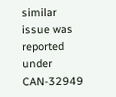similar issue was reported under CAN-32949